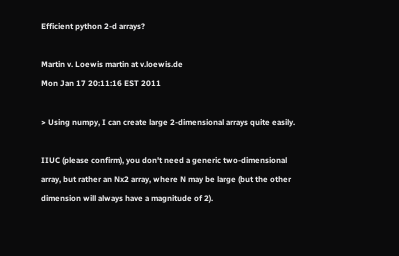Efficient python 2-d arrays?

Martin v. Loewis martin at v.loewis.de
Mon Jan 17 20:11:16 EST 2011

> Using numpy, I can create large 2-dimensional arrays quite easily.

IIUC (please confirm), you don't need a generic two-dimensional
array, but rather an Nx2 array, where N may be large (but the other
dimension will always have a magnitude of 2).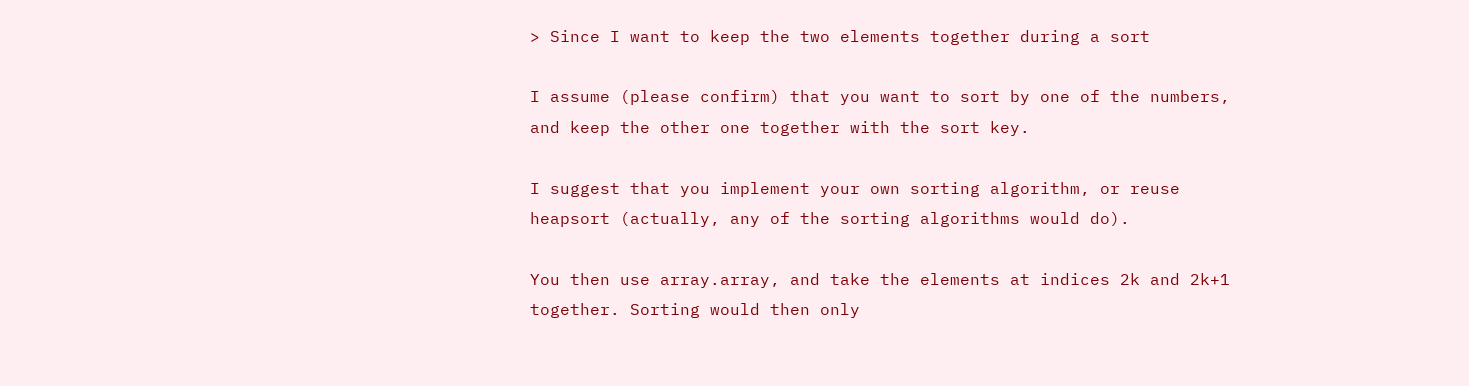> Since I want to keep the two elements together during a sort

I assume (please confirm) that you want to sort by one of the numbers,
and keep the other one together with the sort key.

I suggest that you implement your own sorting algorithm, or reuse
heapsort (actually, any of the sorting algorithms would do).

You then use array.array, and take the elements at indices 2k and 2k+1
together. Sorting would then only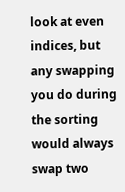look at even indices, but any swapping
you do during the sorting would always swap two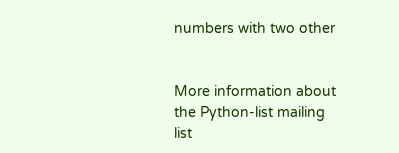numbers with two other


More information about the Python-list mailing list